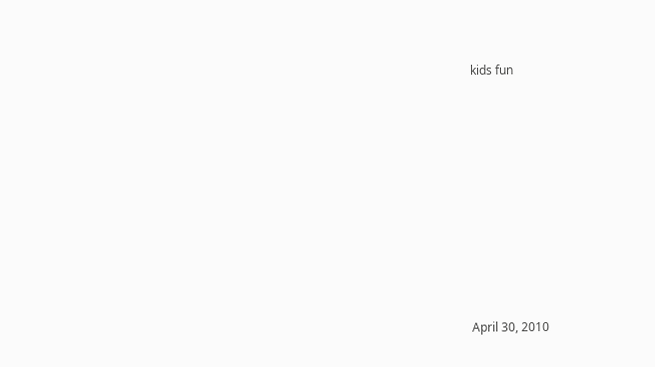kids fun












April 30, 2010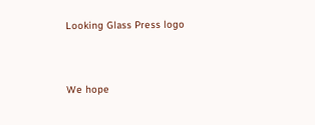Looking Glass Press logo



We hope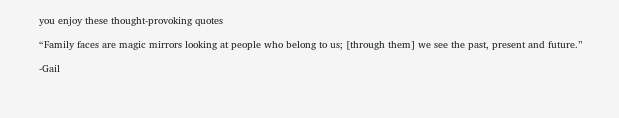you enjoy these thought-provoking quotes

“Family faces are magic mirrors looking at people who belong to us; [through them] we see the past, present and future.”

-Gail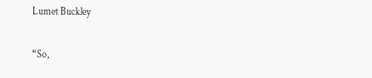Lumet Buckley

“So,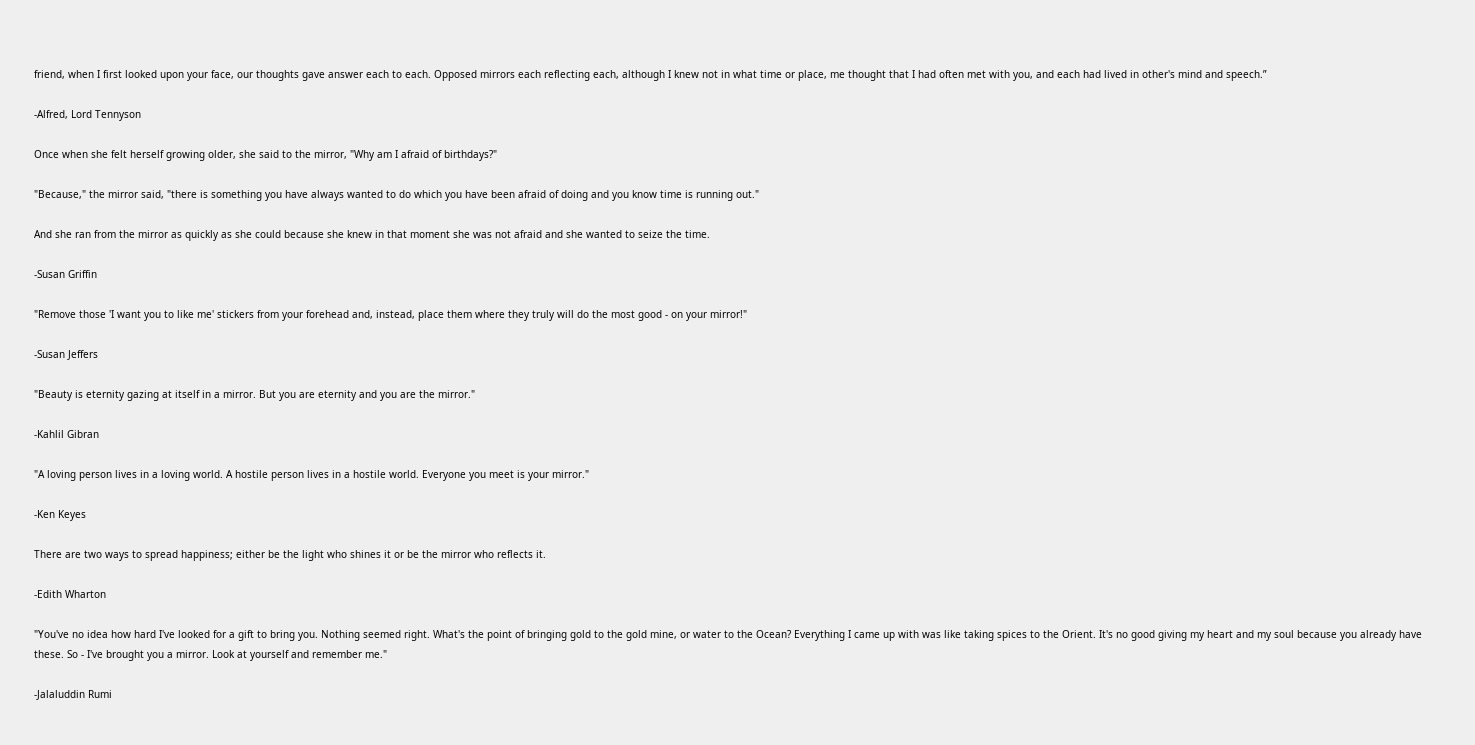friend, when I first looked upon your face, our thoughts gave answer each to each. Opposed mirrors each reflecting each, although I knew not in what time or place, me thought that I had often met with you, and each had lived in other's mind and speech.”

-Alfred, Lord Tennyson

Once when she felt herself growing older, she said to the mirror, "Why am I afraid of birthdays?"

"Because," the mirror said, "there is something you have always wanted to do which you have been afraid of doing and you know time is running out."

And she ran from the mirror as quickly as she could because she knew in that moment she was not afraid and she wanted to seize the time.

-Susan Griffin

"Remove those 'I want you to like me' stickers from your forehead and, instead, place them where they truly will do the most good - on your mirror!"

-Susan Jeffers

"Beauty is eternity gazing at itself in a mirror. But you are eternity and you are the mirror."

-Kahlil Gibran

"A loving person lives in a loving world. A hostile person lives in a hostile world. Everyone you meet is your mirror."

-Ken Keyes

There are two ways to spread happiness; either be the light who shines it or be the mirror who reflects it.

-Edith Wharton

"You've no idea how hard I've looked for a gift to bring you. Nothing seemed right. What's the point of bringing gold to the gold mine, or water to the Ocean? Everything I came up with was like taking spices to the Orient. It's no good giving my heart and my soul because you already have these. So - I've brought you a mirror. Look at yourself and remember me."

-Jalaluddin Rumi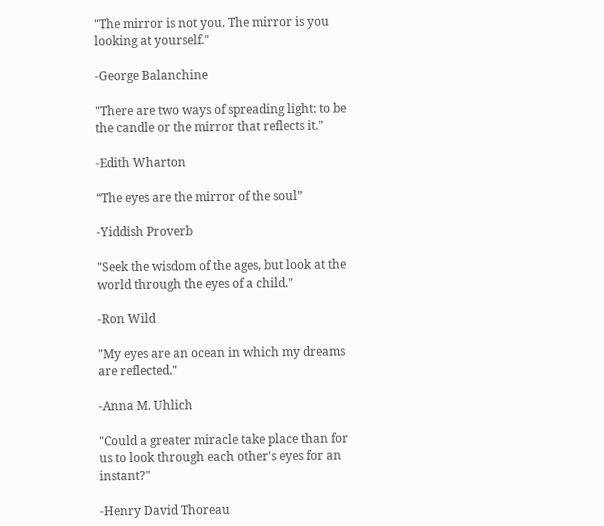"The mirror is not you. The mirror is you looking at yourself."

-George Balanchine

"There are two ways of spreading light: to be the candle or the mirror that reflects it."

-Edith Wharton

“The eyes are the mirror of the soul”

-Yiddish Proverb

"Seek the wisdom of the ages, but look at the world through the eyes of a child."

-Ron Wild

"My eyes are an ocean in which my dreams are reflected."

-Anna M. Uhlich

"Could a greater miracle take place than for us to look through each other's eyes for an instant?"

-Henry David Thoreau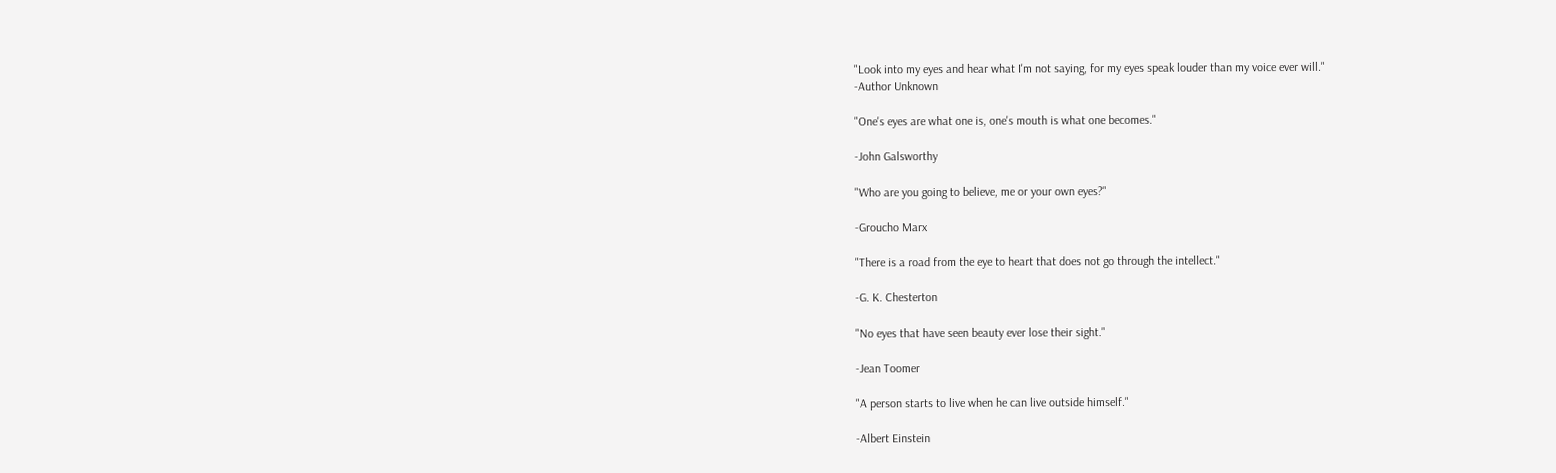"Look into my eyes and hear what I'm not saying, for my eyes speak louder than my voice ever will."
-Author Unknown

"One's eyes are what one is, one's mouth is what one becomes."

-John Galsworthy

"Who are you going to believe, me or your own eyes?"

-Groucho Marx

"There is a road from the eye to heart that does not go through the intellect."

-G. K. Chesterton

"No eyes that have seen beauty ever lose their sight."

-Jean Toomer

"A person starts to live when he can live outside himself."

-Albert Einstein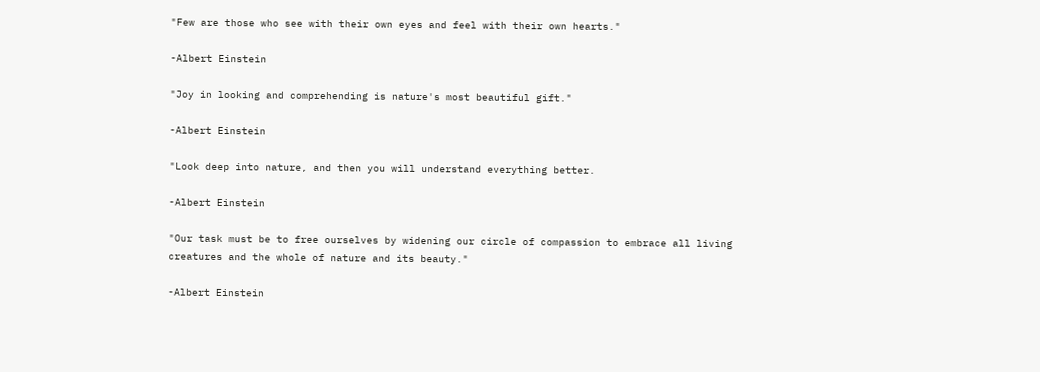"Few are those who see with their own eyes and feel with their own hearts."

-Albert Einstein

"Joy in looking and comprehending is nature's most beautiful gift."

-Albert Einstein

"Look deep into nature, and then you will understand everything better.

-Albert Einstein

"Our task must be to free ourselves by widening our circle of compassion to embrace all living creatures and the whole of nature and its beauty."

-Albert Einstein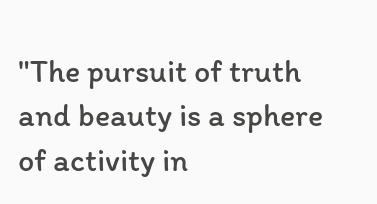"The pursuit of truth and beauty is a sphere of activity in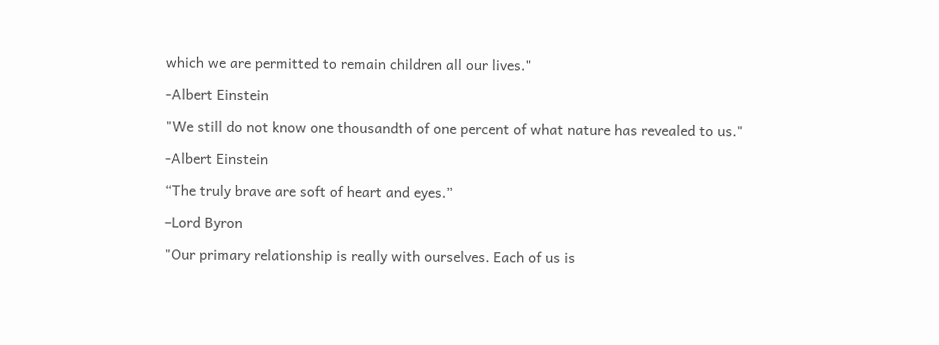which we are permitted to remain children all our lives."

-Albert Einstein

"We still do not know one thousandth of one percent of what nature has revealed to us."

-Albert Einstein

“The truly brave are soft of heart and eyes.”

–Lord Byron

"Our primary relationship is really with ourselves. Each of us is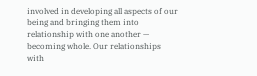involved in developing all aspects of our being and bringing them into relationship with one another — becoming whole. Our relationships with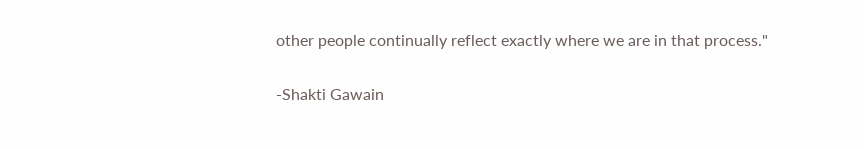other people continually reflect exactly where we are in that process."

-Shakti Gawain